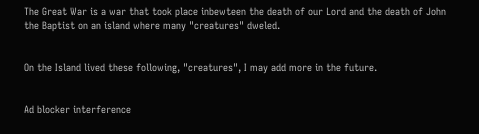The Great War is a war that took place inbewteen the death of our Lord and the death of John the Baptist on an island where many "creatures" dweled.


On the Island lived these following, "creatures", I may add more in the future.


Ad blocker interference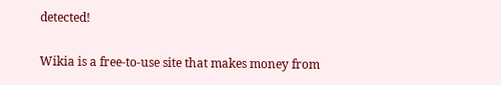detected!

Wikia is a free-to-use site that makes money from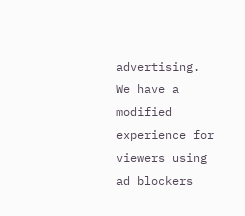advertising. We have a modified experience for viewers using ad blockers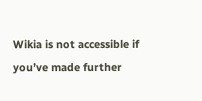Wikia is not accessible if you’ve made further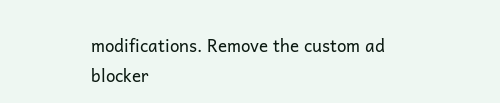modifications. Remove the custom ad blocker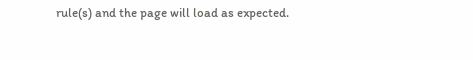rule(s) and the page will load as expected.